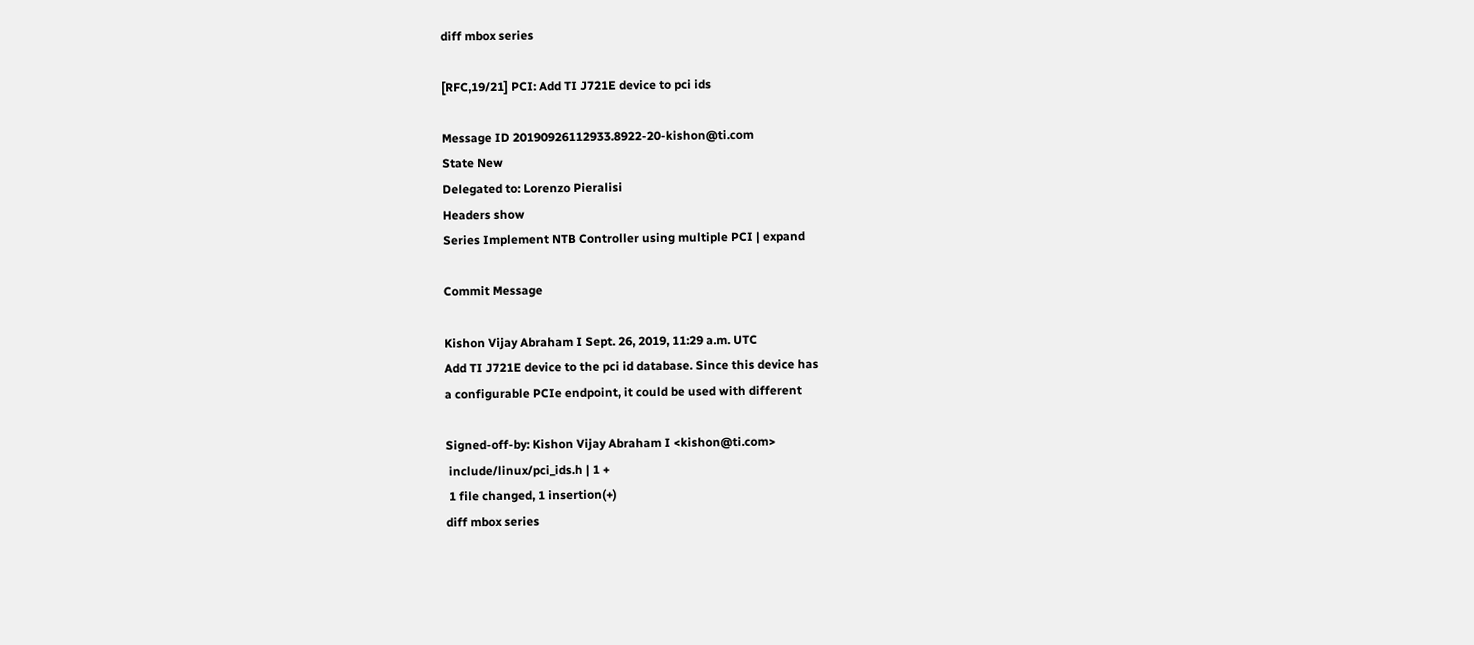diff mbox series

[RFC,19/21] PCI: Add TI J721E device to pci ids

Message ID 20190926112933.8922-20-kishon@ti.com
State New
Delegated to: Lorenzo Pieralisi
Headers show
Series Implement NTB Controller using multiple PCI | expand

Commit Message

Kishon Vijay Abraham I Sept. 26, 2019, 11:29 a.m. UTC
Add TI J721E device to the pci id database. Since this device has
a configurable PCIe endpoint, it could be used with different

Signed-off-by: Kishon Vijay Abraham I <kishon@ti.com>
 include/linux/pci_ids.h | 1 +
 1 file changed, 1 insertion(+)
diff mbox series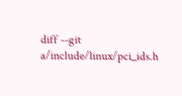diff --git a/include/linux/pci_ids.h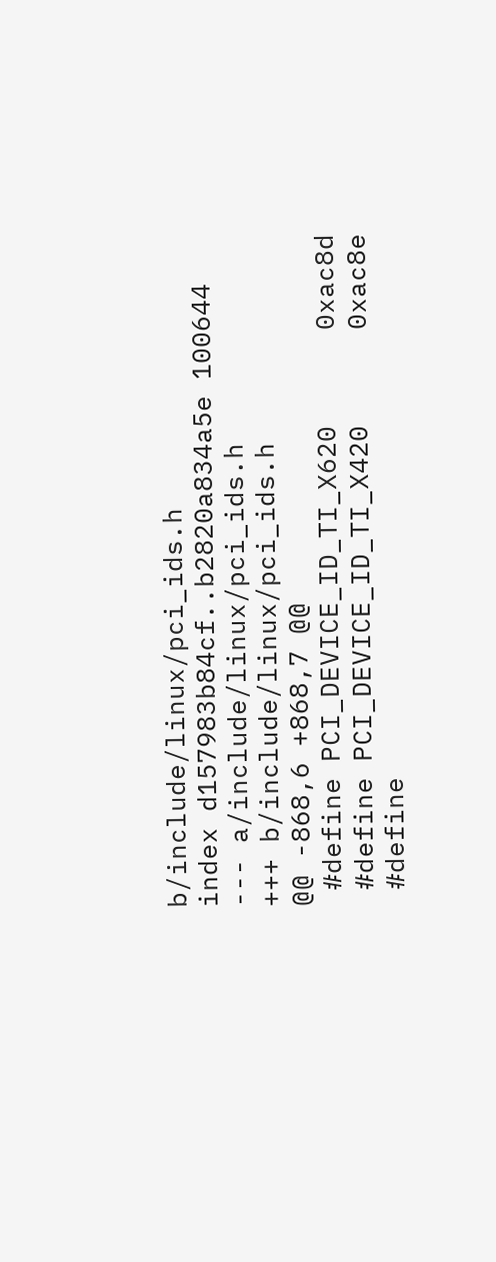b/include/linux/pci_ids.h
index d157983b84cf..b2820a834a5e 100644
--- a/include/linux/pci_ids.h
+++ b/include/linux/pci_ids.h
@@ -868,6 +868,7 @@
 #define PCI_DEVICE_ID_TI_X620      0xac8d
 #define PCI_DEVICE_ID_TI_X420      0xac8e
 #define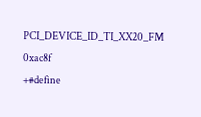PCI_DEVICE_ID_TI_XX20_FM   0xac8f
+#define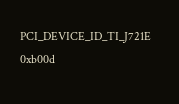PCI_DEVICE_ID_TI_J721E     0xb00d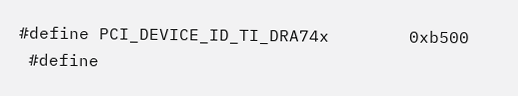#define PCI_DEVICE_ID_TI_DRA74x        0xb500
 #define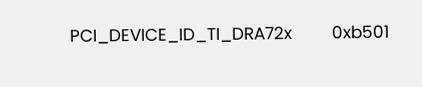PCI_DEVICE_ID_TI_DRA72x        0xb501